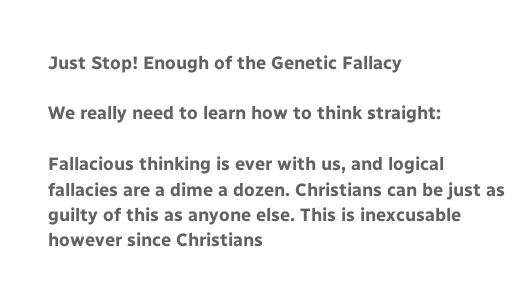Just Stop! Enough of the Genetic Fallacy

We really need to learn how to think straight:

Fallacious thinking is ever with us, and logical fallacies are a dime a dozen. Christians can be just as guilty of this as anyone else. This is inexcusable however since Christians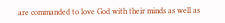are commanded to love God with their minds as well as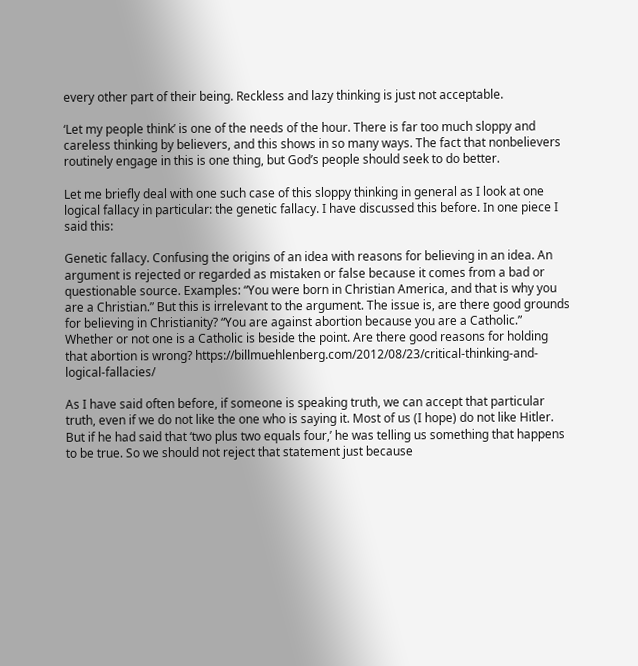every other part of their being. Reckless and lazy thinking is just not acceptable.

‘Let my people think’ is one of the needs of the hour. There is far too much sloppy and careless thinking by believers, and this shows in so many ways. The fact that nonbelievers routinely engage in this is one thing, but God’s people should seek to do better.

Let me briefly deal with one such case of this sloppy thinking in general as I look at one logical fallacy in particular: the genetic fallacy. I have discussed this before. In one piece I said this:

Genetic fallacy. Confusing the origins of an idea with reasons for believing in an idea. An argument is rejected or regarded as mistaken or false because it comes from a bad or questionable source. Examples: “You were born in Christian America, and that is why you are a Christian.” But this is irrelevant to the argument. The issue is, are there good grounds for believing in Christianity? “You are against abortion because you are a Catholic.” Whether or not one is a Catholic is beside the point. Are there good reasons for holding that abortion is wrong? https://billmuehlenberg.com/2012/08/23/critical-thinking-and-logical-fallacies/

As I have said often before, if someone is speaking truth, we can accept that particular truth, even if we do not like the one who is saying it. Most of us (I hope) do not like Hitler. But if he had said that ‘two plus two equals four,’ he was telling us something that happens to be true. So we should not reject that statement just because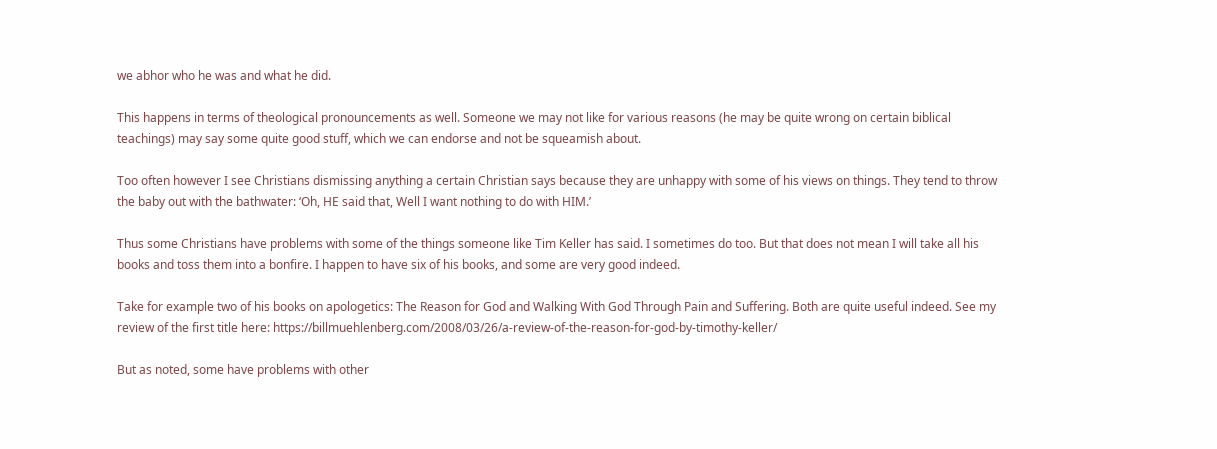we abhor who he was and what he did.

This happens in terms of theological pronouncements as well. Someone we may not like for various reasons (he may be quite wrong on certain biblical teachings) may say some quite good stuff, which we can endorse and not be squeamish about.

Too often however I see Christians dismissing anything a certain Christian says because they are unhappy with some of his views on things. They tend to throw the baby out with the bathwater: ‘Oh, HE said that, Well I want nothing to do with HIM.’

Thus some Christians have problems with some of the things someone like Tim Keller has said. I sometimes do too. But that does not mean I will take all his books and toss them into a bonfire. I happen to have six of his books, and some are very good indeed.

Take for example two of his books on apologetics: The Reason for God and Walking With God Through Pain and Suffering. Both are quite useful indeed. See my review of the first title here: https://billmuehlenberg.com/2008/03/26/a-review-of-the-reason-for-god-by-timothy-keller/

But as noted, some have problems with other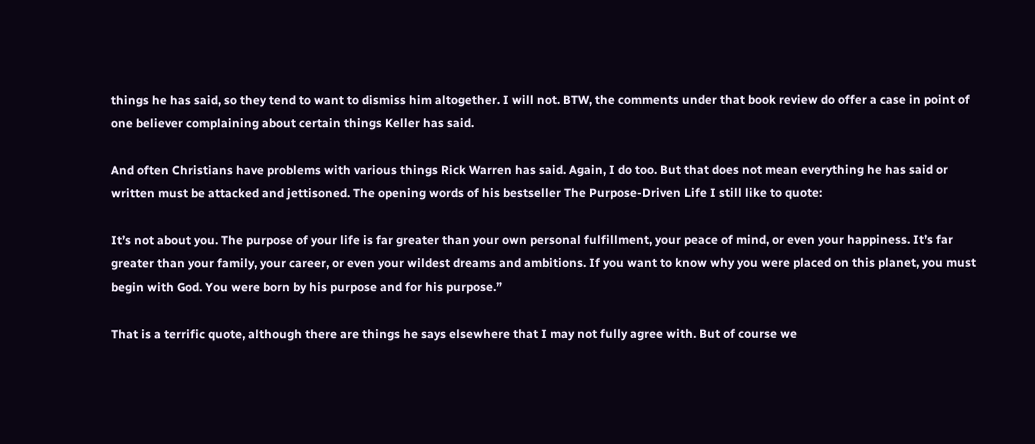things he has said, so they tend to want to dismiss him altogether. I will not. BTW, the comments under that book review do offer a case in point of one believer complaining about certain things Keller has said.

And often Christians have problems with various things Rick Warren has said. Again, I do too. But that does not mean everything he has said or written must be attacked and jettisoned. The opening words of his bestseller The Purpose-Driven Life I still like to quote:

It’s not about you. The purpose of your life is far greater than your own personal fulfillment, your peace of mind, or even your happiness. It’s far greater than your family, your career, or even your wildest dreams and ambitions. If you want to know why you were placed on this planet, you must begin with God. You were born by his purpose and for his purpose.”

That is a terrific quote, although there are things he says elsewhere that I may not fully agree with. But of course we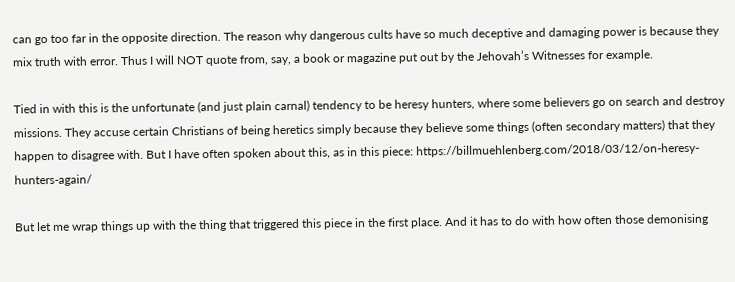can go too far in the opposite direction. The reason why dangerous cults have so much deceptive and damaging power is because they mix truth with error. Thus I will NOT quote from, say, a book or magazine put out by the Jehovah’s Witnesses for example.

Tied in with this is the unfortunate (and just plain carnal) tendency to be heresy hunters, where some believers go on search and destroy missions. They accuse certain Christians of being heretics simply because they believe some things (often secondary matters) that they happen to disagree with. But I have often spoken about this, as in this piece: https://billmuehlenberg.com/2018/03/12/on-heresy-hunters-again/

But let me wrap things up with the thing that triggered this piece in the first place. And it has to do with how often those demonising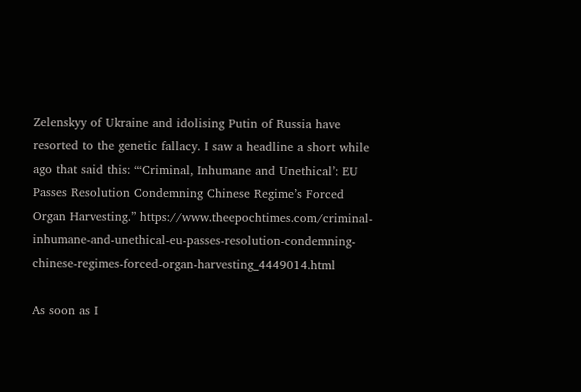Zelenskyy of Ukraine and idolising Putin of Russia have resorted to the genetic fallacy. I saw a headline a short while ago that said this: “‘Criminal, Inhumane and Unethical’: EU Passes Resolution Condemning Chinese Regime’s Forced Organ Harvesting.” https://www.theepochtimes.com/criminal-inhumane-and-unethical-eu-passes-resolution-condemning-chinese-regimes-forced-organ-harvesting_4449014.html

As soon as I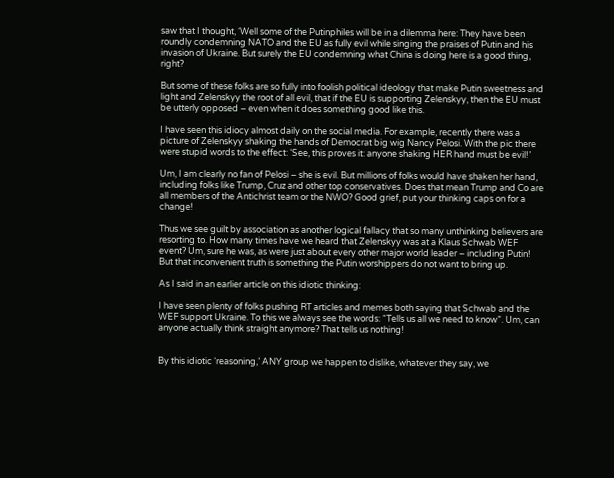saw that I thought, ‘Well some of the Putinphiles will be in a dilemma here: They have been roundly condemning NATO and the EU as fully evil while singing the praises of Putin and his invasion of Ukraine. But surely the EU condemning what China is doing here is a good thing, right?

But some of these folks are so fully into foolish political ideology that make Putin sweetness and light and Zelenskyy the root of all evil, that if the EU is supporting Zelenskyy, then the EU must be utterly opposed – even when it does something good like this.

I have seen this idiocy almost daily on the social media. For example, recently there was a picture of Zelenskyy shaking the hands of Democrat big wig Nancy Pelosi. With the pic there were stupid words to the effect: ‘See, this proves it: anyone shaking HER hand must be evil!’

Um, I am clearly no fan of Pelosi – she is evil. But millions of folks would have shaken her hand, including folks like Trump, Cruz and other top conservatives. Does that mean Trump and Co are all members of the Antichrist team or the NWO? Good grief, put your thinking caps on for a change!

Thus we see guilt by association as another logical fallacy that so many unthinking believers are resorting to. How many times have we heard that Zelenskyy was at a Klaus Schwab WEF event? Um, sure he was, as were just about every other major world leader – including Putin! But that inconvenient truth is something the Putin worshippers do not want to bring up.

As I said in an earlier article on this idiotic thinking:

I have seen plenty of folks pushing RT articles and memes both saying that Schwab and the WEF support Ukraine. To this we always see the words: “Tells us all we need to know”. Um, can anyone actually think straight anymore? That tells us nothing!


By this idiotic ‘reasoning,’ ANY group we happen to dislike, whatever they say, we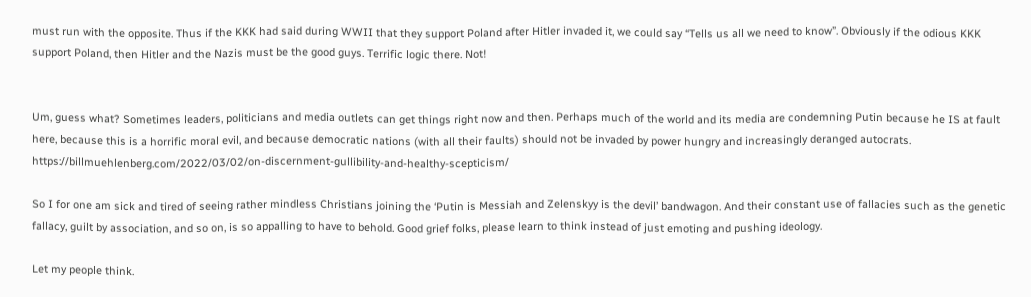must run with the opposite. Thus if the KKK had said during WWII that they support Poland after Hitler invaded it, we could say “Tells us all we need to know”. Obviously if the odious KKK support Poland, then Hitler and the Nazis must be the good guys. Terrific logic there. Not!


Um, guess what? Sometimes leaders, politicians and media outlets can get things right now and then. Perhaps much of the world and its media are condemning Putin because he IS at fault here, because this is a horrific moral evil, and because democratic nations (with all their faults) should not be invaded by power hungry and increasingly deranged autocrats. https://billmuehlenberg.com/2022/03/02/on-discernment-gullibility-and-healthy-scepticism/

So I for one am sick and tired of seeing rather mindless Christians joining the ‘Putin is Messiah and Zelenskyy is the devil’ bandwagon. And their constant use of fallacies such as the genetic fallacy, guilt by association, and so on, is so appalling to have to behold. Good grief folks, please learn to think instead of just emoting and pushing ideology.

Let my people think.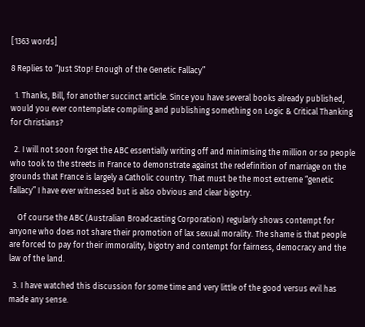[1363 words]

8 Replies to “Just Stop! Enough of the Genetic Fallacy”

  1. Thanks, Bill, for another succinct article. Since you have several books already published, would you ever contemplate compiling and publishing something on Logic & Critical Thanking for Christians?

  2. I will not soon forget the ABC essentially writing off and minimising the million or so people who took to the streets in France to demonstrate against the redefinition of marriage on the grounds that France is largely a Catholic country. That must be the most extreme “genetic fallacy” I have ever witnessed but is also obvious and clear bigotry.

    Of course the ABC (Australian Broadcasting Corporation) regularly shows contempt for anyone who does not share their promotion of lax sexual morality. The shame is that people are forced to pay for their immorality, bigotry and contempt for fairness, democracy and the law of the land.

  3. I have watched this discussion for some time and very little of the good versus evil has made any sense.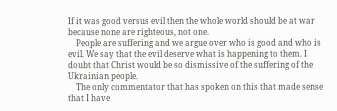If it was good versus evil then the whole world should be at war because none are righteous, not one.
    People are suffering and we argue over who is good and who is evil. We say that the evil deserve what is happening to them. I doubt that Christ would be so dismissive of the suffering of the Ukrainian people.
    The only commentator that has spoken on this that made sense that I have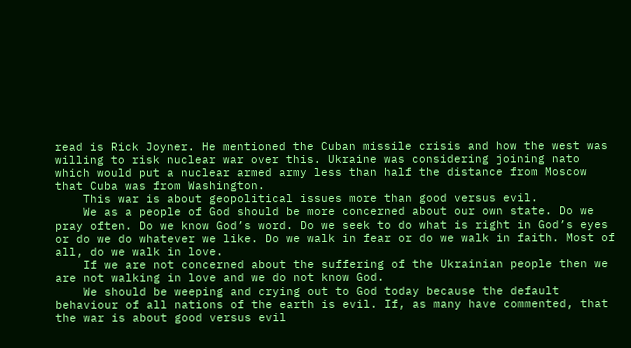read is Rick Joyner. He mentioned the Cuban missile crisis and how the west was willing to risk nuclear war over this. Ukraine was considering joining nato which would put a nuclear armed army less than half the distance from Moscow that Cuba was from Washington.
    This war is about geopolitical issues more than good versus evil.
    We as a people of God should be more concerned about our own state. Do we pray often. Do we know God’s word. Do we seek to do what is right in God’s eyes or do we do whatever we like. Do we walk in fear or do we walk in faith. Most of all, do we walk in love.
    If we are not concerned about the suffering of the Ukrainian people then we are not walking in love and we do not know God.
    We should be weeping and crying out to God today because the default behaviour of all nations of the earth is evil. If, as many have commented, that the war is about good versus evil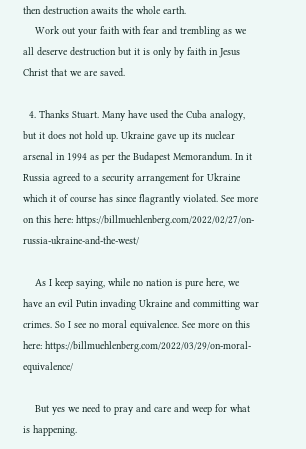then destruction awaits the whole earth.
    Work out your faith with fear and trembling as we all deserve destruction but it is only by faith in Jesus Christ that we are saved.

  4. Thanks Stuart. Many have used the Cuba analogy, but it does not hold up. Ukraine gave up its nuclear arsenal in 1994 as per the Budapest Memorandum. In it Russia agreed to a security arrangement for Ukraine which it of course has since flagrantly violated. See more on this here: https://billmuehlenberg.com/2022/02/27/on-russia-ukraine-and-the-west/

    As I keep saying, while no nation is pure here, we have an evil Putin invading Ukraine and committing war crimes. So I see no moral equivalence. See more on this here: https://billmuehlenberg.com/2022/03/29/on-moral-equivalence/

    But yes we need to pray and care and weep for what is happening.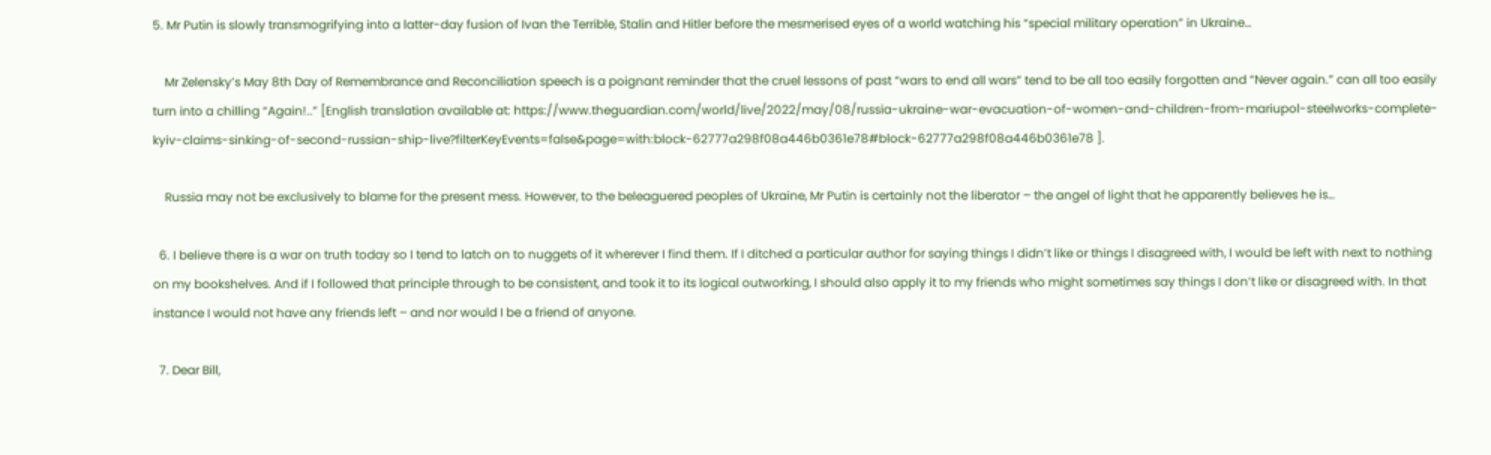5. Mr Putin is slowly transmogrifying into a latter-day fusion of Ivan the Terrible, Stalin and Hitler before the mesmerised eyes of a world watching his “special military operation” in Ukraine…

    Mr Zelensky’s May 8th Day of Remembrance and Reconciliation speech is a poignant reminder that the cruel lessons of past “wars to end all wars” tend to be all too easily forgotten and “Never again.” can all too easily turn into a chilling “Again!..” [English translation available at: https://www.theguardian.com/world/live/2022/may/08/russia-ukraine-war-evacuation-of-women-and-children-from-mariupol-steelworks-complete-kyiv-claims-sinking-of-second-russian-ship-live?filterKeyEvents=false&page=with:block-62777a298f08a446b0361e78#block-62777a298f08a446b0361e78 ].

    Russia may not be exclusively to blame for the present mess. However, to the beleaguered peoples of Ukraine, Mr Putin is certainly not the liberator – the angel of light that he apparently believes he is…

  6. I believe there is a war on truth today so I tend to latch on to nuggets of it wherever I find them. If I ditched a particular author for saying things I didn’t like or things I disagreed with, I would be left with next to nothing on my bookshelves. And if I followed that principle through to be consistent, and took it to its logical outworking, I should also apply it to my friends who might sometimes say things I don’t like or disagreed with. In that instance I would not have any friends left – and nor would I be a friend of anyone.

  7. Dear Bill,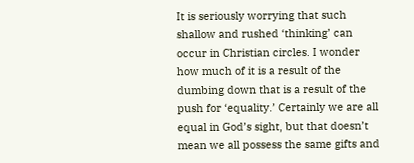It is seriously worrying that such shallow and rushed ‘thinking’ can occur in Christian circles. I wonder how much of it is a result of the dumbing down that is a result of the push for ‘equality.’ Certainly we are all equal in God’s sight, but that doesn’t mean we all possess the same gifts and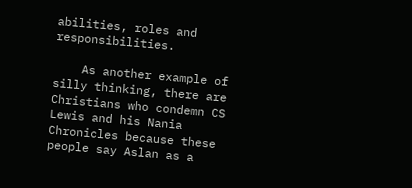abilities, roles and responsibilities.

    As another example of silly thinking, there are Christians who condemn CS Lewis and his Nania Chronicles because these people say Aslan as a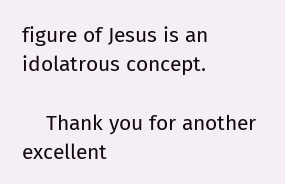figure of Jesus is an idolatrous concept.

    Thank you for another excellent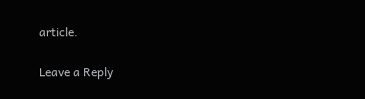article.

Leave a Reply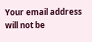Your email address will not be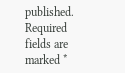published. Required fields are marked *